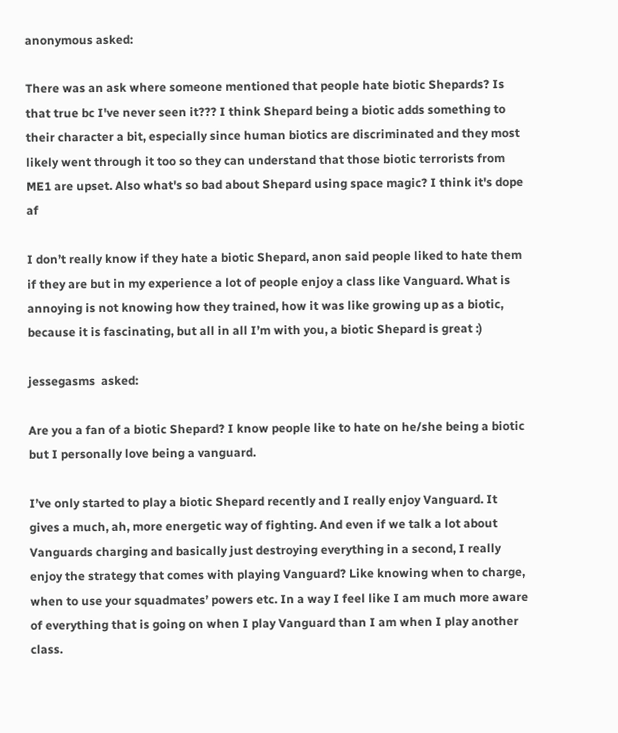anonymous asked:

There was an ask where someone mentioned that people hate biotic Shepards? Is that true bc I've never seen it??? I think Shepard being a biotic adds something to their character a bit, especially since human biotics are discriminated and they most likely went through it too so they can understand that those biotic terrorists from ME1 are upset. Also what's so bad about Shepard using space magic? I think it's dope af

I don’t really know if they hate a biotic Shepard, anon said people liked to hate them if they are but in my experience a lot of people enjoy a class like Vanguard. What is annoying is not knowing how they trained, how it was like growing up as a biotic, because it is fascinating, but all in all I’m with you, a biotic Shepard is great :)

jessegasms  asked:

Are you a fan of a biotic Shepard? I know people like to hate on he/she being a biotic but I personally love being a vanguard.

I’ve only started to play a biotic Shepard recently and I really enjoy Vanguard. It gives a much, ah, more energetic way of fighting. And even if we talk a lot about Vanguards charging and basically just destroying everything in a second, I really enjoy the strategy that comes with playing Vanguard? Like knowing when to charge, when to use your squadmates’ powers etc. In a way I feel like I am much more aware of everything that is going on when I play Vanguard than I am when I play another class.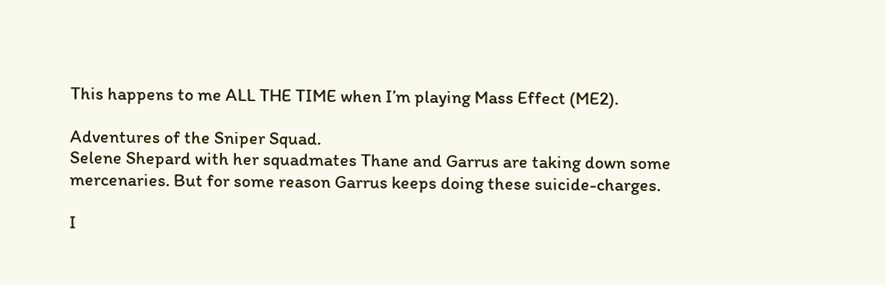This happens to me ALL THE TIME when I’m playing Mass Effect (ME2).

Adventures of the Sniper Squad.
Selene Shepard with her squadmates Thane and Garrus are taking down some mercenaries. But for some reason Garrus keeps doing these suicide-charges.

I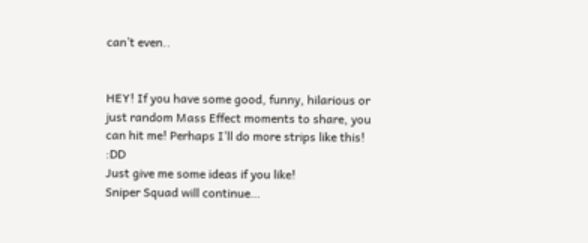can’t even..


HEY! If you have some good, funny, hilarious or just random Mass Effect moments to share, you can hit me! Perhaps I’ll do more strips like this! :DD
Just give me some ideas if you like!
Sniper Squad will continue…